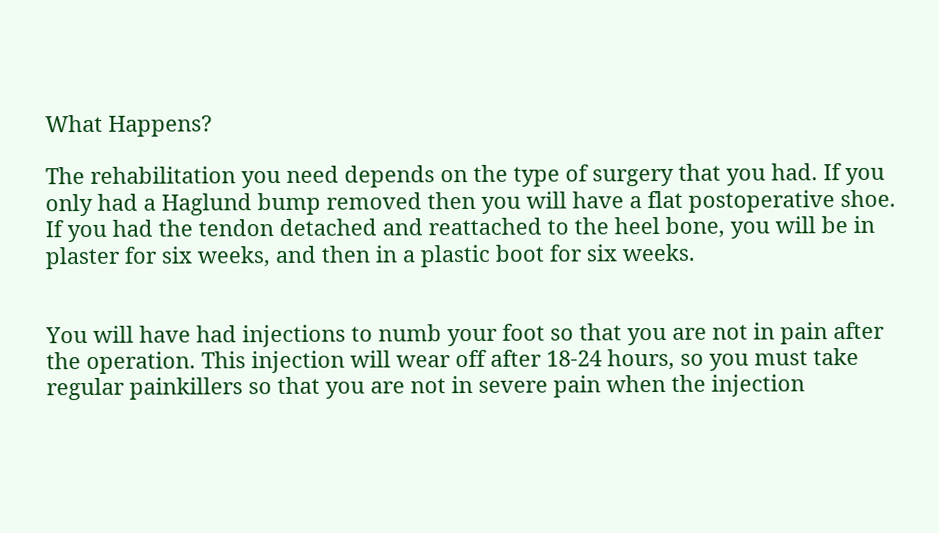What Happens?

The rehabilitation you need depends on the type of surgery that you had. If you only had a Haglund bump removed then you will have a flat postoperative shoe. If you had the tendon detached and reattached to the heel bone, you will be in plaster for six weeks, and then in a plastic boot for six weeks.


You will have had injections to numb your foot so that you are not in pain after the operation. This injection will wear off after 18-24 hours, so you must take regular painkillers so that you are not in severe pain when the injection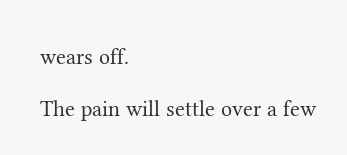wears off.

The pain will settle over a few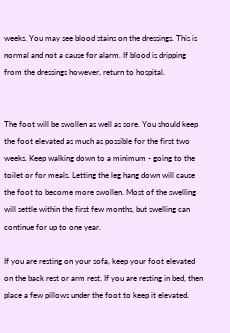weeks. You may see blood stains on the dressings. This is normal and not a cause for alarm. If blood is dripping from the dressings however, return to hospital.


The foot will be swollen as well as sore. You should keep the foot elevated as much as possible for the first two weeks. Keep walking down to a minimum - going to the toilet or for meals. Letting the leg hang down will cause the foot to become more swollen. Most of the swelling will settle within the first few months, but swelling can continue for up to one year.

If you are resting on your sofa, keep your foot elevated on the back rest or arm rest. If you are resting in bed, then place a few pillows under the foot to keep it elevated.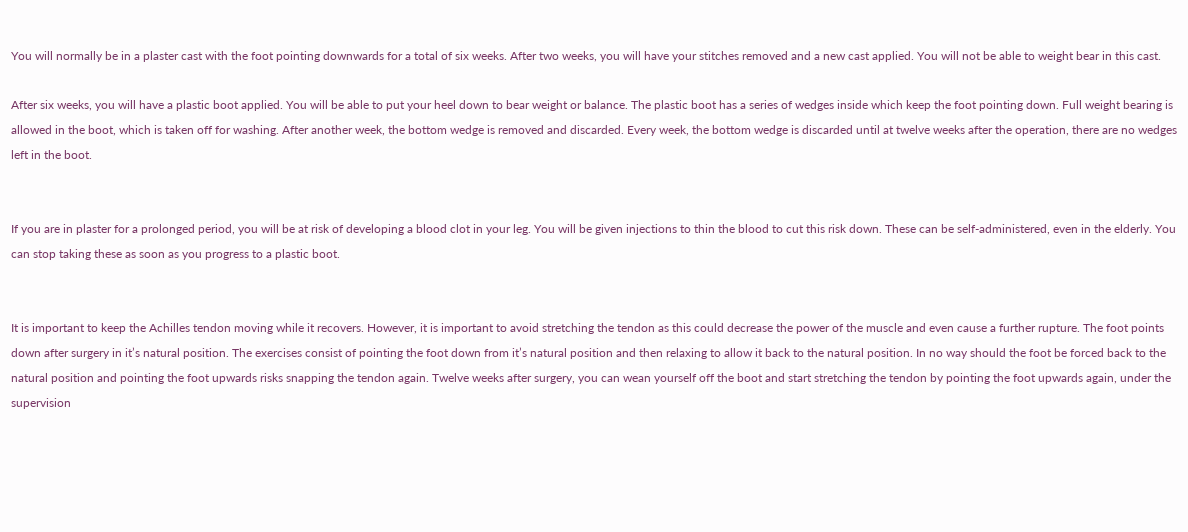You will normally be in a plaster cast with the foot pointing downwards for a total of six weeks. After two weeks, you will have your stitches removed and a new cast applied. You will not be able to weight bear in this cast.

After six weeks, you will have a plastic boot applied. You will be able to put your heel down to bear weight or balance. The plastic boot has a series of wedges inside which keep the foot pointing down. Full weight bearing is allowed in the boot, which is taken off for washing. After another week, the bottom wedge is removed and discarded. Every week, the bottom wedge is discarded until at twelve weeks after the operation, there are no wedges left in the boot.


If you are in plaster for a prolonged period, you will be at risk of developing a blood clot in your leg. You will be given injections to thin the blood to cut this risk down. These can be self-administered, even in the elderly. You can stop taking these as soon as you progress to a plastic boot.


It is important to keep the Achilles tendon moving while it recovers. However, it is important to avoid stretching the tendon as this could decrease the power of the muscle and even cause a further rupture. The foot points down after surgery in it’s natural position. The exercises consist of pointing the foot down from it’s natural position and then relaxing to allow it back to the natural position. In no way should the foot be forced back to the natural position and pointing the foot upwards risks snapping the tendon again. Twelve weeks after surgery, you can wean yourself off the boot and start stretching the tendon by pointing the foot upwards again, under the supervision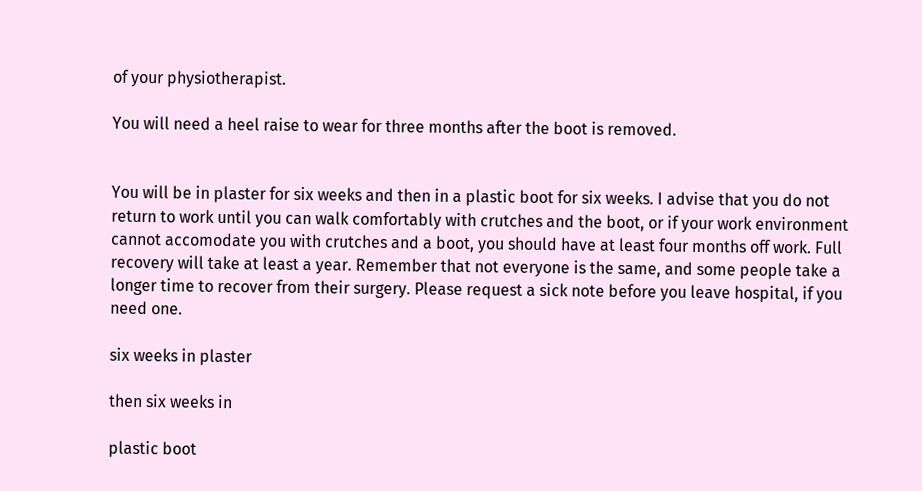of your physiotherapist.

You will need a heel raise to wear for three months after the boot is removed.


You will be in plaster for six weeks and then in a plastic boot for six weeks. I advise that you do not return to work until you can walk comfortably with crutches and the boot, or if your work environment cannot accomodate you with crutches and a boot, you should have at least four months off work. Full recovery will take at least a year. Remember that not everyone is the same, and some people take a longer time to recover from their surgery. Please request a sick note before you leave hospital, if you need one.

six weeks in plaster

then six weeks in

plastic boot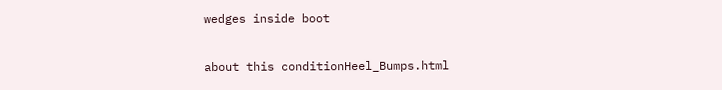wedges inside boot

about this conditionHeel_Bumps.html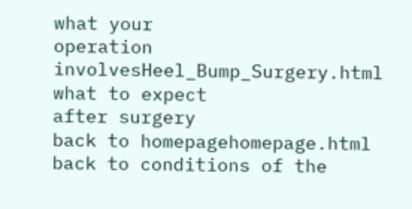what your
operation involvesHeel_Bump_Surgery.html
what to expect
after surgery
back to homepagehomepage.html
back to conditions of the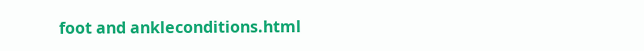foot and ankleconditions.html